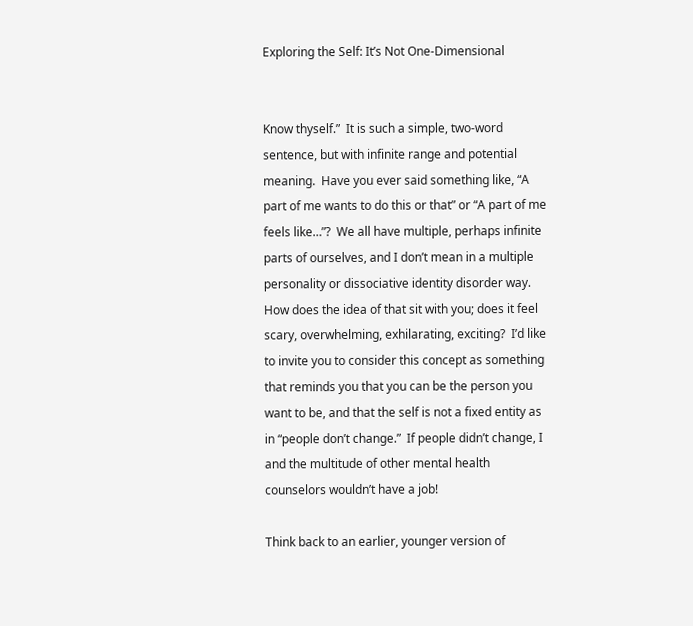Exploring the Self: It’s Not One-Dimensional


Know thyself.”  It is such a simple, two-word sentence, but with infinite range and potential meaning.  Have you ever said something like, “A part of me wants to do this or that” or “A part of me feels like…”?  We all have multiple, perhaps infinite parts of ourselves, and I don’t mean in a multiple personality or dissociative identity disorder way.  How does the idea of that sit with you; does it feel scary, overwhelming, exhilarating, exciting?  I’d like to invite you to consider this concept as something that reminds you that you can be the person you want to be, and that the self is not a fixed entity as in “people don’t change.”  If people didn’t change, I and the multitude of other mental health counselors wouldn’t have a job!

Think back to an earlier, younger version of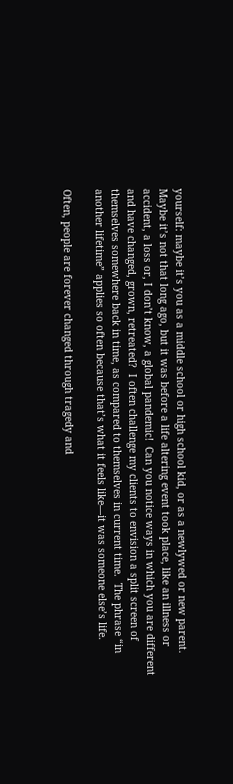yourself: maybe it’s you as a middle school or high school kid, or as a newlywed or new parent.  Maybe it’s not that long ago, but it was before a life altering event took place, like an illness or accident, a loss or, I don’t know, a global pandemic!  Can you notice ways in which you are different and have changed, grown, retreated?  I often challenge my clients to envision a split screen of themselves somewhere back in time, as compared to themselves in current time.  The phrase “in another lifetime” applies so often because that’s what it feels like—it was someone else’s life.

Often, people are forever changed through tragedy and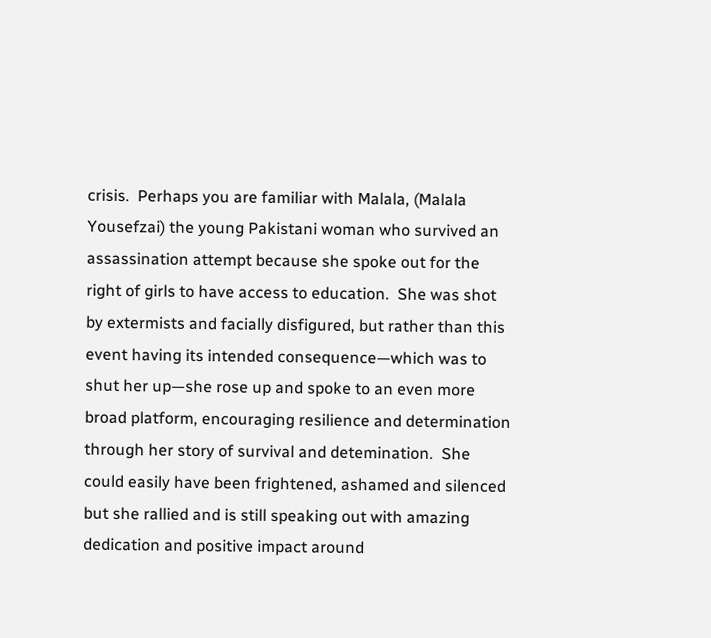crisis.  Perhaps you are familiar with Malala, (Malala Yousefzai) the young Pakistani woman who survived an assassination attempt because she spoke out for the right of girls to have access to education.  She was shot by extermists and facially disfigured, but rather than this event having its intended consequence—which was to shut her up—she rose up and spoke to an even more broad platform, encouraging resilience and determination through her story of survival and detemination.  She could easily have been frightened, ashamed and silenced but she rallied and is still speaking out with amazing dedication and positive impact around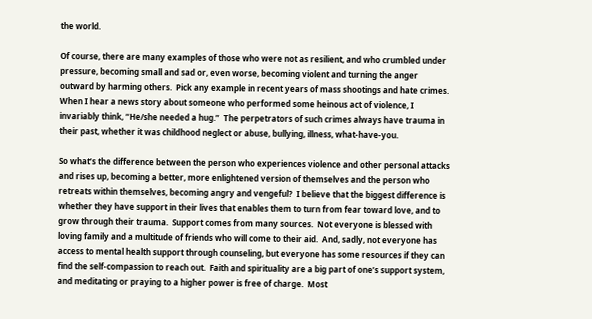the world.

Of course, there are many examples of those who were not as resilient, and who crumbled under pressure, becoming small and sad or, even worse, becoming violent and turning the anger outward by harming others.  Pick any example in recent years of mass shootings and hate crimes.  When I hear a news story about someone who performed some heinous act of violence, I invariably think, “He/she needed a hug.”  The perpetrators of such crimes always have trauma in their past, whether it was childhood neglect or abuse, bullying, illness, what-have-you.

So what’s the difference between the person who experiences violence and other personal attacks and rises up, becoming a better, more enlightened version of themselves and the person who retreats within themselves, becoming angry and vengeful?  I believe that the biggest difference is whether they have support in their lives that enables them to turn from fear toward love, and to grow through their trauma.  Support comes from many sources.  Not everyone is blessed with loving family and a multitude of friends who will come to their aid.  And, sadly, not everyone has access to mental health support through counseling, but everyone has some resources if they can find the self-compassion to reach out.  Faith and spirituality are a big part of one’s support system, and meditating or praying to a higher power is free of charge.  Most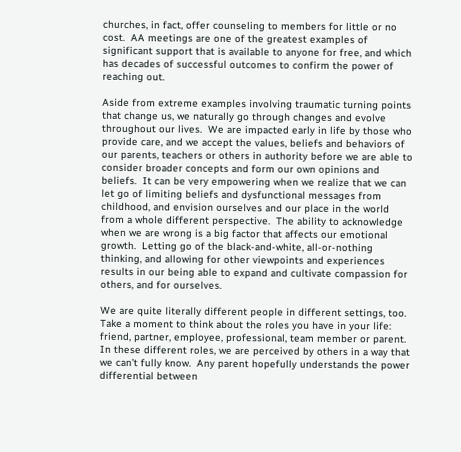churches, in fact, offer counseling to members for little or no cost.  AA meetings are one of the greatest examples of significant support that is available to anyone for free, and which has decades of successful outcomes to confirm the power of reaching out.

Aside from extreme examples involving traumatic turning points that change us, we naturally go through changes and evolve throughout our lives.  We are impacted early in life by those who provide care, and we accept the values, beliefs and behaviors of our parents, teachers or others in authority before we are able to consider broader concepts and form our own opinions and beliefs.  It can be very empowering when we realize that we can let go of limiting beliefs and dysfunctional messages from childhood, and envision ourselves and our place in the world from a whole different perspective.  The ability to acknowledge when we are wrong is a big factor that affects our emotional growth.  Letting go of the black-and-white, all-or-nothing thinking, and allowing for other viewpoints and experiences results in our being able to expand and cultivate compassion for others, and for ourselves.

We are quite literally different people in different settings, too.  Take a moment to think about the roles you have in your life: friend, partner, employee, professional, team member or parent.  In these different roles, we are perceived by others in a way that we can’t fully know.  Any parent hopefully understands the power differential between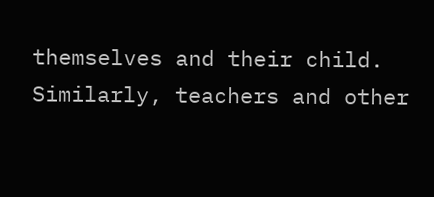themselves and their child.  Similarly, teachers and other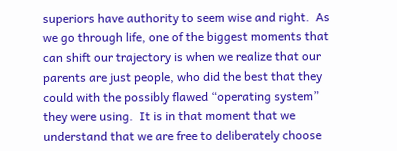superiors have authority to seem wise and right.  As we go through life, one of the biggest moments that can shift our trajectory is when we realize that our parents are just people, who did the best that they could with the possibly flawed “operating system” they were using.  It is in that moment that we understand that we are free to deliberately choose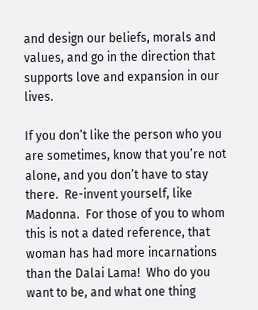and design our beliefs, morals and values, and go in the direction that supports love and expansion in our lives.

If you don’t like the person who you are sometimes, know that you’re not alone, and you don’t have to stay there.  Re-invent yourself, like Madonna.  For those of you to whom this is not a dated reference, that woman has had more incarnations than the Dalai Lama!  Who do you want to be, and what one thing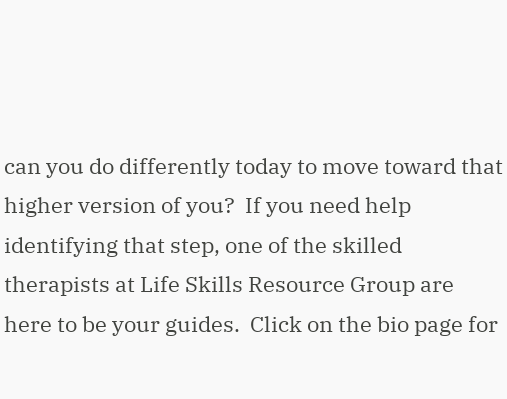can you do differently today to move toward that higher version of you?  If you need help identifying that step, one of the skilled therapists at Life Skills Resource Group are here to be your guides.  Click on the bio page for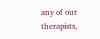any of our therapists,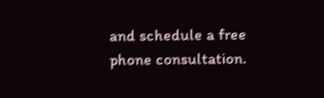and schedule a free phone consultation.